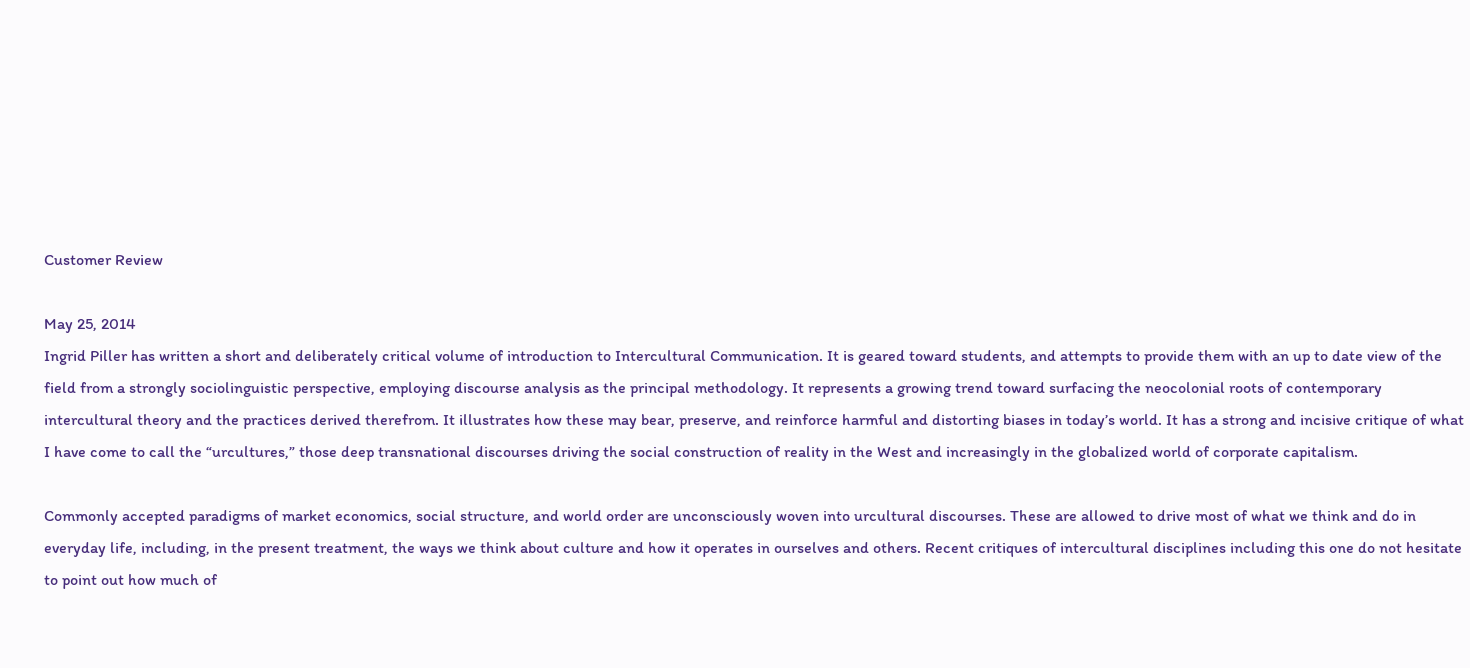Customer Review

May 25, 2014
Ingrid Piller has written a short and deliberately critical volume of introduction to Intercultural Communication. It is geared toward students, and attempts to provide them with an up to date view of the field from a strongly sociolinguistic perspective, employing discourse analysis as the principal methodology. It represents a growing trend toward surfacing the neocolonial roots of contemporary intercultural theory and the practices derived therefrom. It illustrates how these may bear, preserve, and reinforce harmful and distorting biases in today’s world. It has a strong and incisive critique of what I have come to call the “urcultures,” those deep transnational discourses driving the social construction of reality in the West and increasingly in the globalized world of corporate capitalism.

Commonly accepted paradigms of market economics, social structure, and world order are unconsciously woven into urcultural discourses. These are allowed to drive most of what we think and do in everyday life, including, in the present treatment, the ways we think about culture and how it operates in ourselves and others. Recent critiques of intercultural disciplines including this one do not hesitate to point out how much of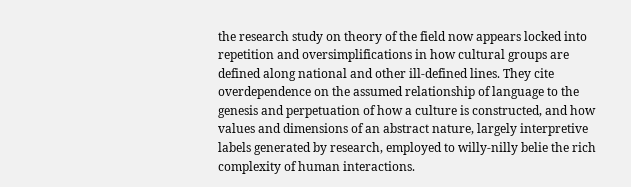the research study on theory of the field now appears locked into repetition and oversimplifications in how cultural groups are defined along national and other ill-defined lines. They cite overdependence on the assumed relationship of language to the genesis and perpetuation of how a culture is constructed, and how values and dimensions of an abstract nature, largely interpretive labels generated by research, employed to willy-nilly belie the rich complexity of human interactions.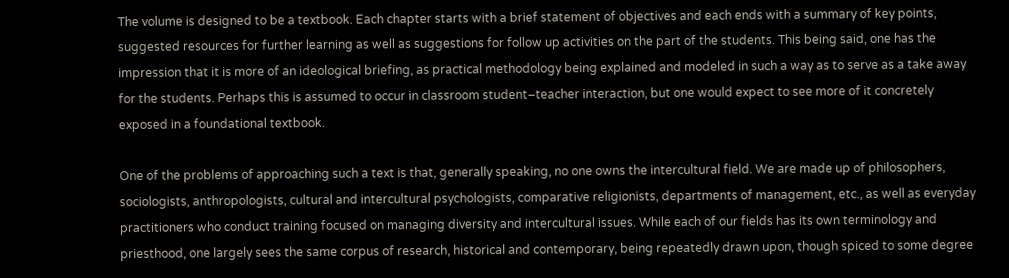The volume is designed to be a textbook. Each chapter starts with a brief statement of objectives and each ends with a summary of key points, suggested resources for further learning as well as suggestions for follow up activities on the part of the students. This being said, one has the impression that it is more of an ideological briefing, as practical methodology being explained and modeled in such a way as to serve as a take away for the students. Perhaps this is assumed to occur in classroom student–teacher interaction, but one would expect to see more of it concretely exposed in a foundational textbook.

One of the problems of approaching such a text is that, generally speaking, no one owns the intercultural field. We are made up of philosophers, sociologists, anthropologists, cultural and intercultural psychologists, comparative religionists, departments of management, etc., as well as everyday practitioners who conduct training focused on managing diversity and intercultural issues. While each of our fields has its own terminology and priesthood, one largely sees the same corpus of research, historical and contemporary, being repeatedly drawn upon, though spiced to some degree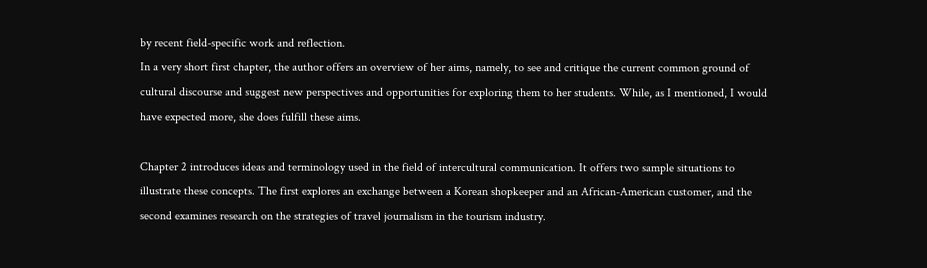by recent field-specific work and reflection.
In a very short first chapter, the author offers an overview of her aims, namely, to see and critique the current common ground of cultural discourse and suggest new perspectives and opportunities for exploring them to her students. While, as I mentioned, I would have expected more, she does fulfill these aims.

Chapter 2 introduces ideas and terminology used in the field of intercultural communication. It offers two sample situations to illustrate these concepts. The first explores an exchange between a Korean shopkeeper and an African-American customer, and the second examines research on the strategies of travel journalism in the tourism industry.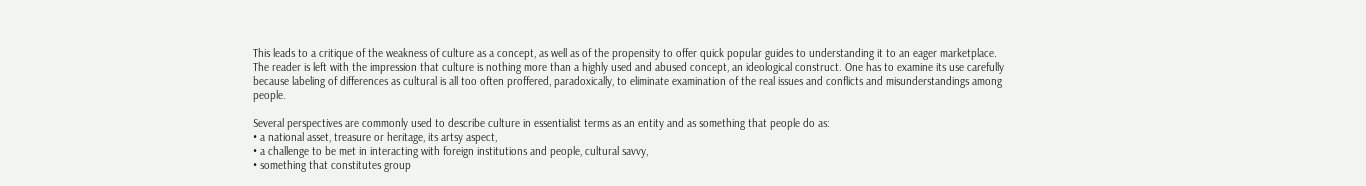This leads to a critique of the weakness of culture as a concept, as well as of the propensity to offer quick popular guides to understanding it to an eager marketplace. The reader is left with the impression that culture is nothing more than a highly used and abused concept, an ideological construct. One has to examine its use carefully because labeling of differences as cultural is all too often proffered, paradoxically, to eliminate examination of the real issues and conflicts and misunderstandings among people.

Several perspectives are commonly used to describe culture in essentialist terms as an entity and as something that people do as:
• a national asset, treasure or heritage, its artsy aspect,
• a challenge to be met in interacting with foreign institutions and people, cultural savvy,
• something that constitutes group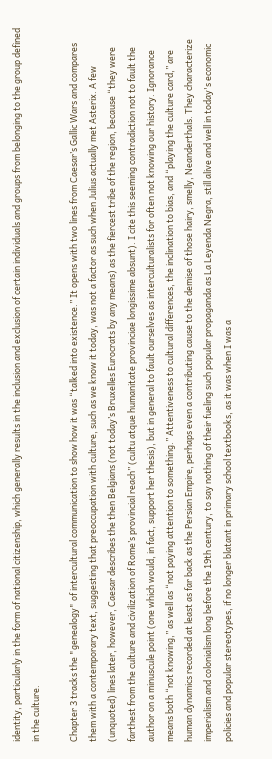identity, particularly in the form of national citizenship, which generally results in the inclusion and exclusion of certain individuals and groups from belonging to the group defined in the culture.

Chapter 3 tracks the "genealogy" of intercultural communication to show how it was “talked into existence.” It opens with two lines from Caesar’s Gallic Wars and compares them with a contemporary text, suggesting that preoccupation with culture, such as we know it today, was not a factor as such when Julius actually met Asterix. A few (unquoted) lines later, however, Caesar describes the then Belgians (not today’s Bruxelles Eurocrats by any means) as the fiercest tribe of the region, because “they were farthest from the culture and civilization of Rome’s provincial reach” (cultu atque humanitate provinciae longissime absunt). I cite this seeming contradiction not to fault the author on a minuscule point (one which would, in fact, support her thesis), but in general to fault ourselves as interculturalists for often not knowing our history. Ignorance means both “not knowing,” as well as “not paying attention to something.” Attentiveness to cultural differences, the inclination to bias, and “playing the culture card,” are human dynamics recorded at least as far back as the Persian Empire, perhaps even a contributing cause to the demise of those hairy, smelly, Neanderthals. They characterize imperialism and colonialism long before the 19th century, to say nothing of their fueling such popular propaganda as La Leyenda Negra, still alive and well in today's economic policies and popular stereotypes, if no longer blatant in primary school textbooks, as it was when I was a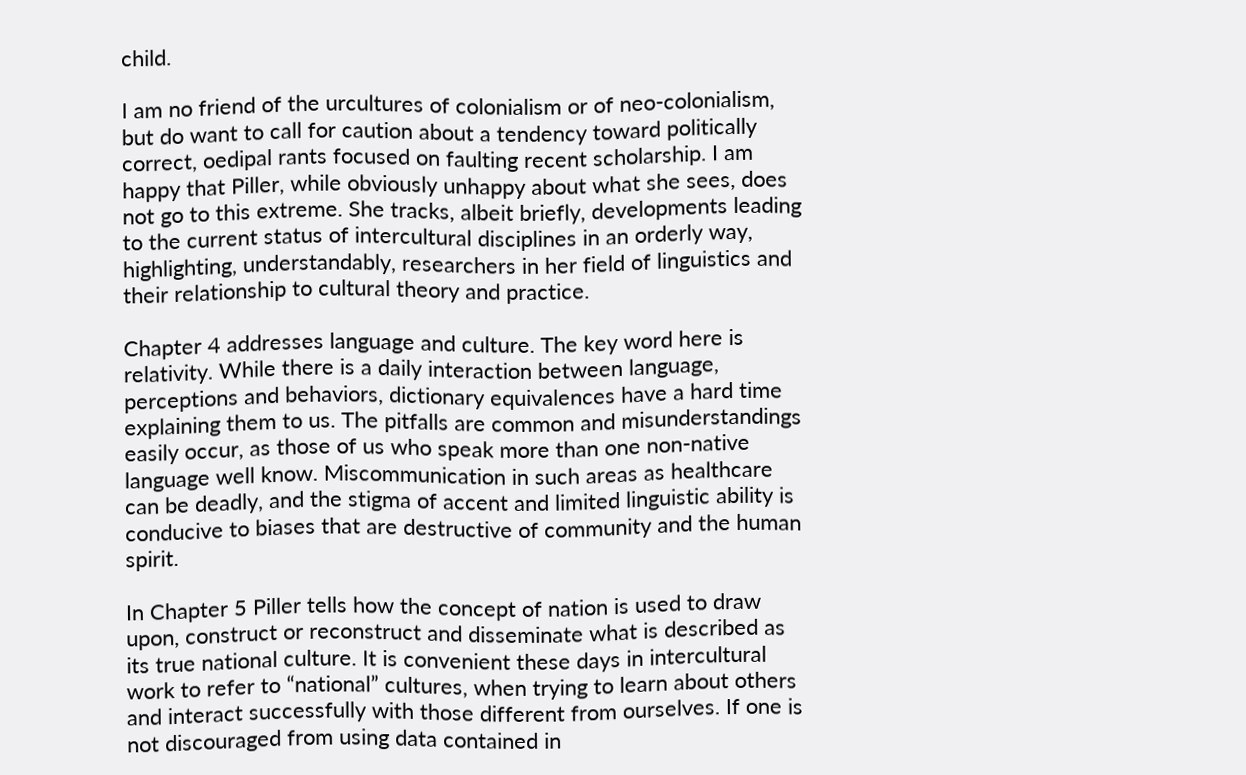child.

I am no friend of the urcultures of colonialism or of neo-colonialism, but do want to call for caution about a tendency toward politically correct, oedipal rants focused on faulting recent scholarship. I am happy that Piller, while obviously unhappy about what she sees, does not go to this extreme. She tracks, albeit briefly, developments leading to the current status of intercultural disciplines in an orderly way, highlighting, understandably, researchers in her field of linguistics and their relationship to cultural theory and practice.

Chapter 4 addresses language and culture. The key word here is relativity. While there is a daily interaction between language, perceptions and behaviors, dictionary equivalences have a hard time explaining them to us. The pitfalls are common and misunderstandings easily occur, as those of us who speak more than one non-native language well know. Miscommunication in such areas as healthcare can be deadly, and the stigma of accent and limited linguistic ability is conducive to biases that are destructive of community and the human spirit.

In Chapter 5 Piller tells how the concept of nation is used to draw upon, construct or reconstruct and disseminate what is described as its true national culture. It is convenient these days in intercultural work to refer to “national” cultures, when trying to learn about others and interact successfully with those different from ourselves. If one is not discouraged from using data contained in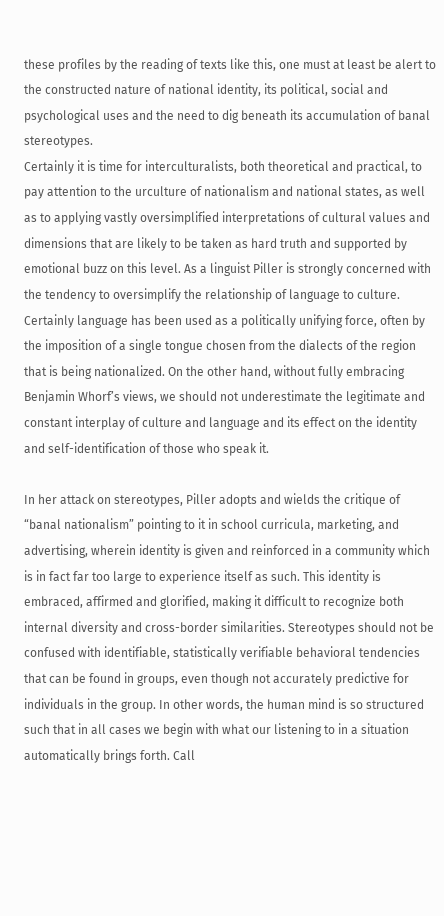these profiles by the reading of texts like this, one must at least be alert to the constructed nature of national identity, its political, social and psychological uses and the need to dig beneath its accumulation of banal stereotypes.
Certainly it is time for interculturalists, both theoretical and practical, to pay attention to the urculture of nationalism and national states, as well as to applying vastly oversimplified interpretations of cultural values and dimensions that are likely to be taken as hard truth and supported by emotional buzz on this level. As a linguist Piller is strongly concerned with the tendency to oversimplify the relationship of language to culture. Certainly language has been used as a politically unifying force, often by the imposition of a single tongue chosen from the dialects of the region that is being nationalized. On the other hand, without fully embracing Benjamin Whorf’s views, we should not underestimate the legitimate and constant interplay of culture and language and its effect on the identity and self-identification of those who speak it.

In her attack on stereotypes, Piller adopts and wields the critique of “banal nationalism” pointing to it in school curricula, marketing, and advertising, wherein identity is given and reinforced in a community which is in fact far too large to experience itself as such. This identity is embraced, affirmed and glorified, making it difficult to recognize both internal diversity and cross-border similarities. Stereotypes should not be confused with identifiable, statistically verifiable behavioral tendencies that can be found in groups, even though not accurately predictive for individuals in the group. In other words, the human mind is so structured such that in all cases we begin with what our listening to in a situation automatically brings forth. Call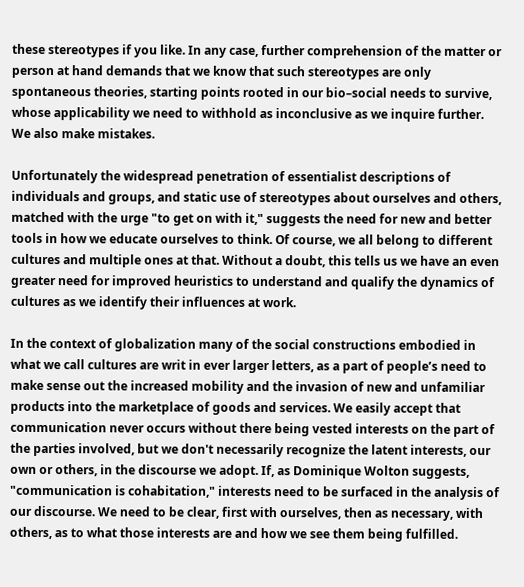these stereotypes if you like. In any case, further comprehension of the matter or person at hand demands that we know that such stereotypes are only spontaneous theories, starting points rooted in our bio–social needs to survive, whose applicability we need to withhold as inconclusive as we inquire further. We also make mistakes.

Unfortunately the widespread penetration of essentialist descriptions of individuals and groups, and static use of stereotypes about ourselves and others, matched with the urge "to get on with it," suggests the need for new and better tools in how we educate ourselves to think. Of course, we all belong to different cultures and multiple ones at that. Without a doubt, this tells us we have an even greater need for improved heuristics to understand and qualify the dynamics of cultures as we identify their influences at work.

In the context of globalization many of the social constructions embodied in what we call cultures are writ in ever larger letters, as a part of people’s need to make sense out the increased mobility and the invasion of new and unfamiliar products into the marketplace of goods and services. We easily accept that communication never occurs without there being vested interests on the part of the parties involved, but we don't necessarily recognize the latent interests, our own or others, in the discourse we adopt. If, as Dominique Wolton suggests, "communication is cohabitation," interests need to be surfaced in the analysis of our discourse. We need to be clear, first with ourselves, then as necessary, with others, as to what those interests are and how we see them being fulfilled.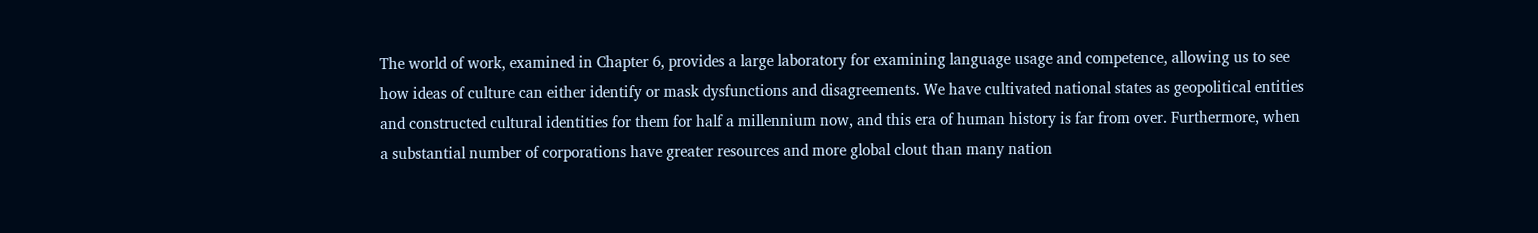The world of work, examined in Chapter 6, provides a large laboratory for examining language usage and competence, allowing us to see how ideas of culture can either identify or mask dysfunctions and disagreements. We have cultivated national states as geopolitical entities and constructed cultural identities for them for half a millennium now, and this era of human history is far from over. Furthermore, when a substantial number of corporations have greater resources and more global clout than many nation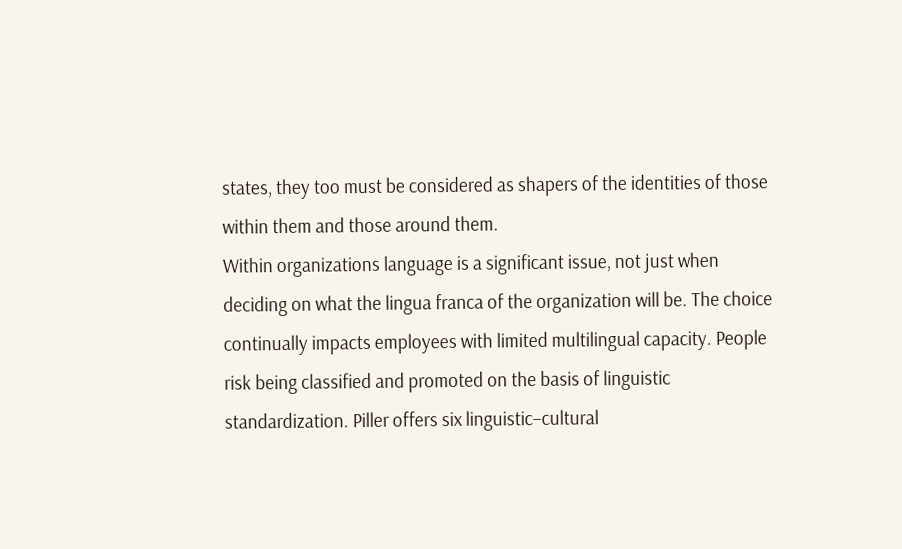states, they too must be considered as shapers of the identities of those within them and those around them.
Within organizations language is a significant issue, not just when deciding on what the lingua franca of the organization will be. The choice continually impacts employees with limited multilingual capacity. People risk being classified and promoted on the basis of linguistic standardization. Piller offers six linguistic–cultural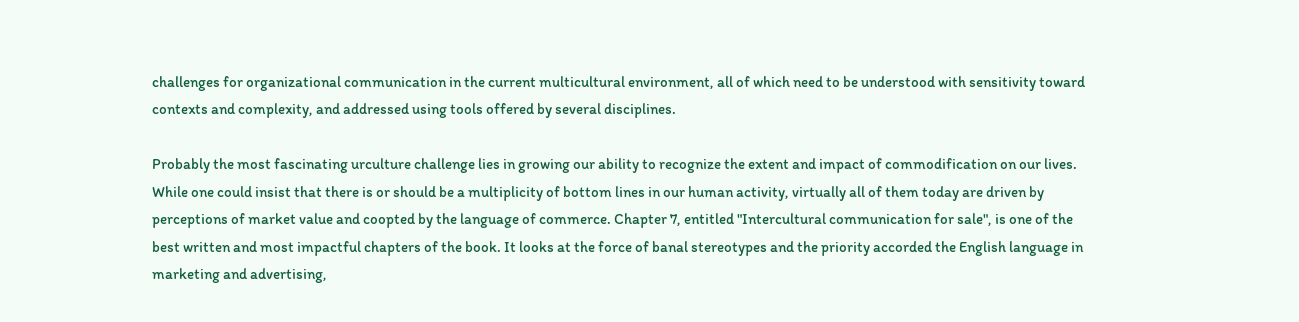challenges for organizational communication in the current multicultural environment, all of which need to be understood with sensitivity toward contexts and complexity, and addressed using tools offered by several disciplines.

Probably the most fascinating urculture challenge lies in growing our ability to recognize the extent and impact of commodification on our lives. While one could insist that there is or should be a multiplicity of bottom lines in our human activity, virtually all of them today are driven by perceptions of market value and coopted by the language of commerce. Chapter 7, entitled "Intercultural communication for sale", is one of the best written and most impactful chapters of the book. It looks at the force of banal stereotypes and the priority accorded the English language in marketing and advertising,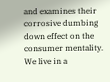and examines their corrosive dumbing down effect on the consumer mentality. We live in a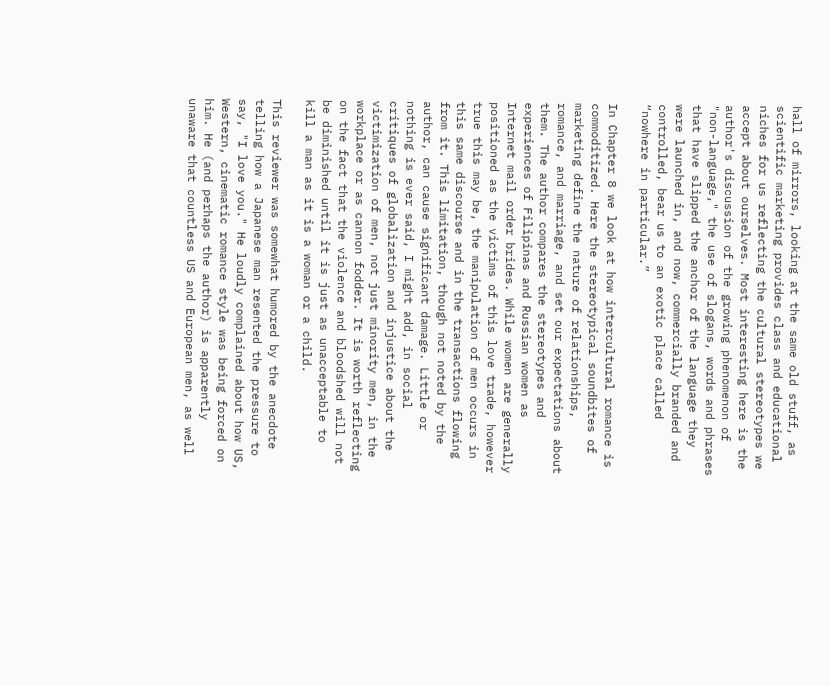hall of mirrors, looking at the same old stuff, as scientific marketing provides class and educational niches for us reflecting the cultural stereotypes we accept about ourselves. Most interesting here is the author's discussion of the growing phenomenon of "non-language," the use of slogans, words and phrases that have slipped the anchor of the language they were launched in, and now, commercially branded and controlled, bear us to an exotic place called “nowhere in particular.”

In Chapter 8 we look at how intercultural romance is commoditized. Here the stereotypical soundbites of marketing define the nature of relationships, romance, and marriage, and set our expectations about them. The author compares the stereotypes and experiences of Filipinas and Russian women as Internet mail order brides. While women are generally positioned as the victims of this love trade, however true this may be, the manipulation of men occurs in this same discourse and in the transactions flowing from it. This limitation, though not noted by the author, can cause significant damage. Little or nothing is ever said, I might add, in social critiques of globalization and injustice about the victimization of men, not just minority men, in the workplace or as cannon fodder. It is worth reflecting on the fact that the violence and bloodshed will not be diminished until it is just as unacceptable to kill a man as it is a woman or a child.

This reviewer was somewhat humored by the anecdote telling how a Japanese man resented the pressure to say, "I love you." He loudly complained about how US, Western, cinematic romance style was being forced on him. He (and perhaps the author) is apparently unaware that countless US and European men, as well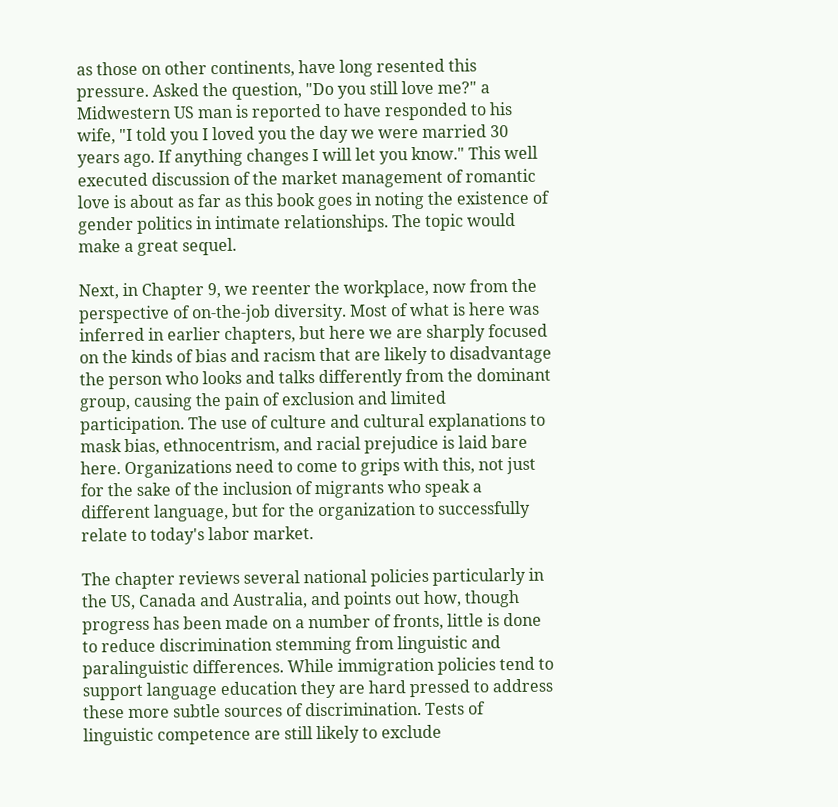as those on other continents, have long resented this pressure. Asked the question, "Do you still love me?" a Midwestern US man is reported to have responded to his wife, "I told you I loved you the day we were married 30 years ago. If anything changes I will let you know." This well executed discussion of the market management of romantic love is about as far as this book goes in noting the existence of gender politics in intimate relationships. The topic would make a great sequel.

Next, in Chapter 9, we reenter the workplace, now from the perspective of on-the-job diversity. Most of what is here was inferred in earlier chapters, but here we are sharply focused on the kinds of bias and racism that are likely to disadvantage the person who looks and talks differently from the dominant group, causing the pain of exclusion and limited participation. The use of culture and cultural explanations to mask bias, ethnocentrism, and racial prejudice is laid bare here. Organizations need to come to grips with this, not just for the sake of the inclusion of migrants who speak a different language, but for the organization to successfully relate to today's labor market.

The chapter reviews several national policies particularly in the US, Canada and Australia, and points out how, though progress has been made on a number of fronts, little is done to reduce discrimination stemming from linguistic and paralinguistic differences. While immigration policies tend to support language education they are hard pressed to address these more subtle sources of discrimination. Tests of linguistic competence are still likely to exclude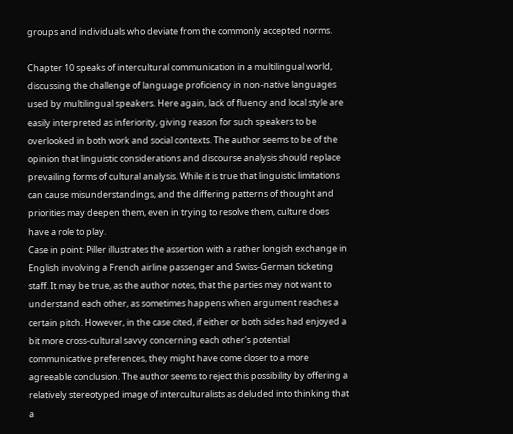groups and individuals who deviate from the commonly accepted norms.

Chapter 10 speaks of intercultural communication in a multilingual world, discussing the challenge of language proficiency in non-native languages used by multilingual speakers. Here again, lack of fluency and local style are easily interpreted as inferiority, giving reason for such speakers to be overlooked in both work and social contexts. The author seems to be of the opinion that linguistic considerations and discourse analysis should replace prevailing forms of cultural analysis. While it is true that linguistic limitations can cause misunderstandings, and the differing patterns of thought and priorities may deepen them, even in trying to resolve them, culture does have a role to play.
Case in point: Piller illustrates the assertion with a rather longish exchange in English involving a French airline passenger and Swiss-German ticketing staff. It may be true, as the author notes, that the parties may not want to understand each other, as sometimes happens when argument reaches a certain pitch. However, in the case cited, if either or both sides had enjoyed a bit more cross-cultural savvy concerning each other's potential communicative preferences, they might have come closer to a more agreeable conclusion. The author seems to reject this possibility by offering a relatively stereotyped image of interculturalists as deluded into thinking that a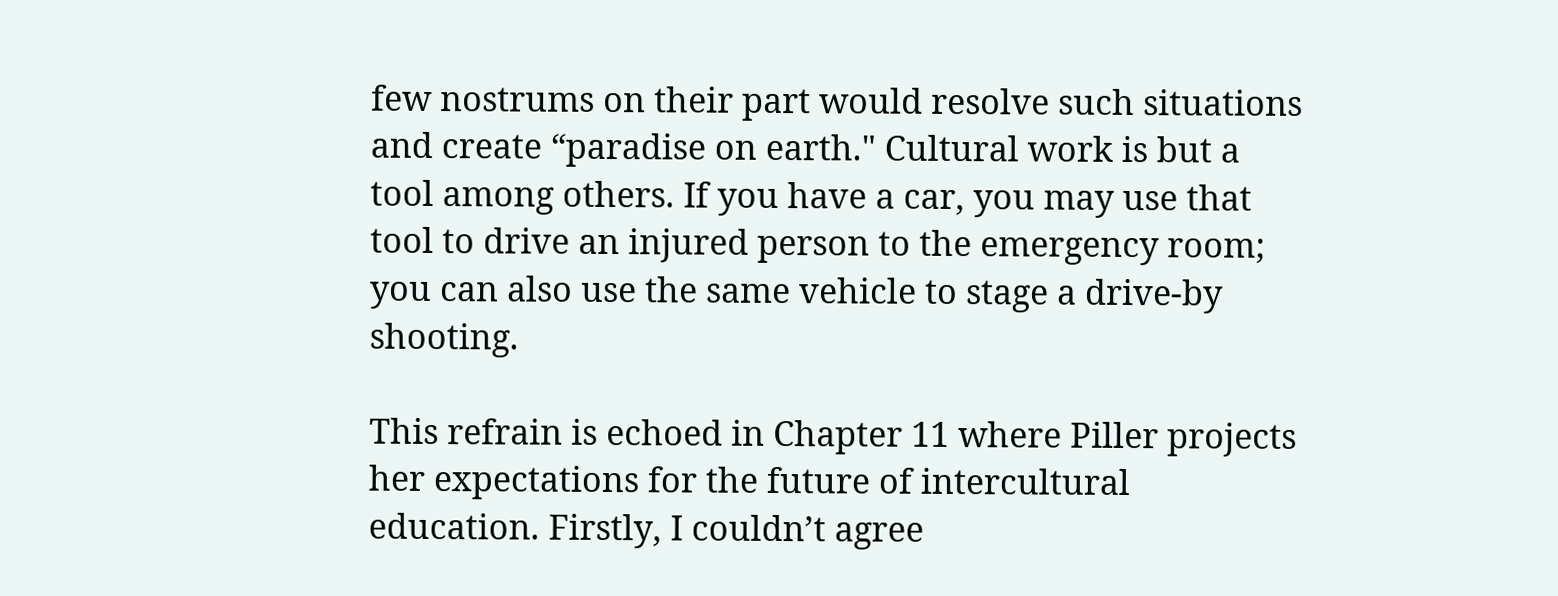few nostrums on their part would resolve such situations and create “paradise on earth." Cultural work is but a tool among others. If you have a car, you may use that tool to drive an injured person to the emergency room; you can also use the same vehicle to stage a drive-by shooting.

This refrain is echoed in Chapter 11 where Piller projects her expectations for the future of intercultural education. Firstly, I couldn’t agree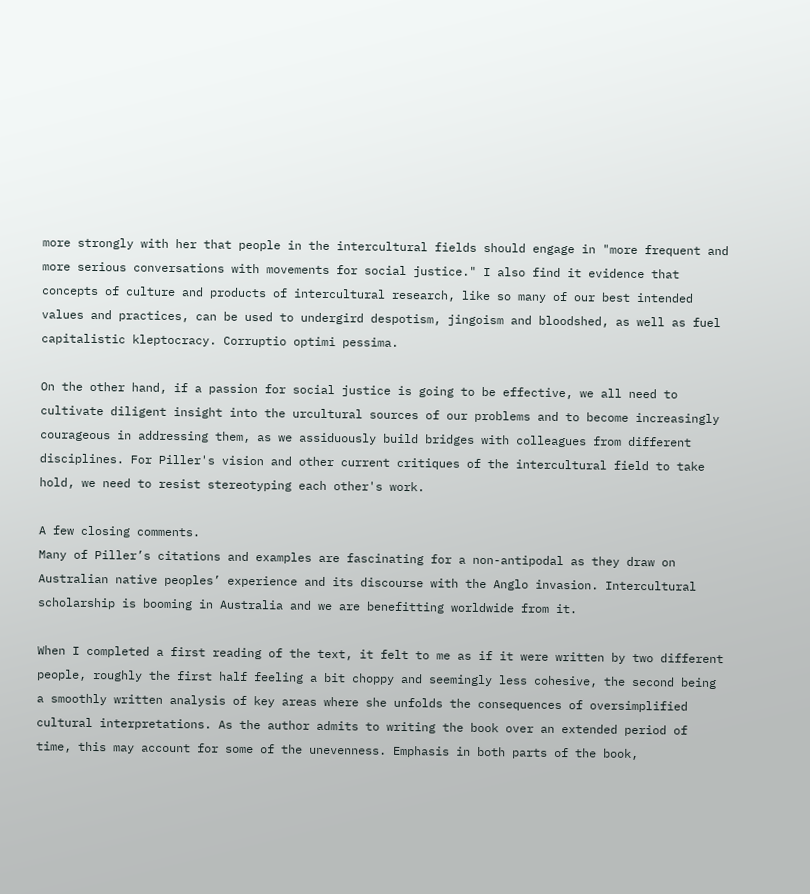more strongly with her that people in the intercultural fields should engage in "more frequent and more serious conversations with movements for social justice." I also find it evidence that concepts of culture and products of intercultural research, like so many of our best intended values and practices, can be used to undergird despotism, jingoism and bloodshed, as well as fuel capitalistic kleptocracy. Corruptio optimi pessima.

On the other hand, if a passion for social justice is going to be effective, we all need to cultivate diligent insight into the urcultural sources of our problems and to become increasingly courageous in addressing them, as we assiduously build bridges with colleagues from different disciplines. For Piller's vision and other current critiques of the intercultural field to take hold, we need to resist stereotyping each other's work.

A few closing comments.
Many of Piller’s citations and examples are fascinating for a non-antipodal as they draw on Australian native peoples’ experience and its discourse with the Anglo invasion. Intercultural scholarship is booming in Australia and we are benefitting worldwide from it.

When I completed a first reading of the text, it felt to me as if it were written by two different people, roughly the first half feeling a bit choppy and seemingly less cohesive, the second being a smoothly written analysis of key areas where she unfolds the consequences of oversimplified cultural interpretations. As the author admits to writing the book over an extended period of time, this may account for some of the unevenness. Emphasis in both parts of the book,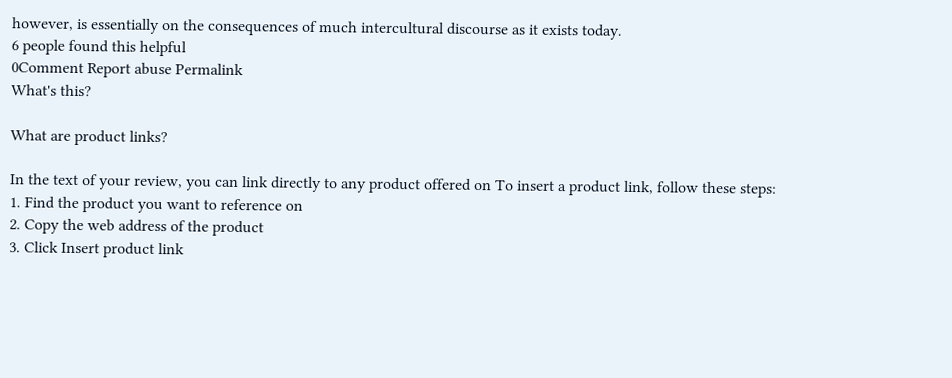however, is essentially on the consequences of much intercultural discourse as it exists today.
6 people found this helpful
0Comment Report abuse Permalink
What's this?

What are product links?

In the text of your review, you can link directly to any product offered on To insert a product link, follow these steps:
1. Find the product you want to reference on
2. Copy the web address of the product
3. Click Insert product link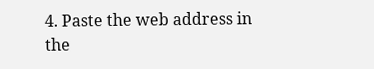4. Paste the web address in the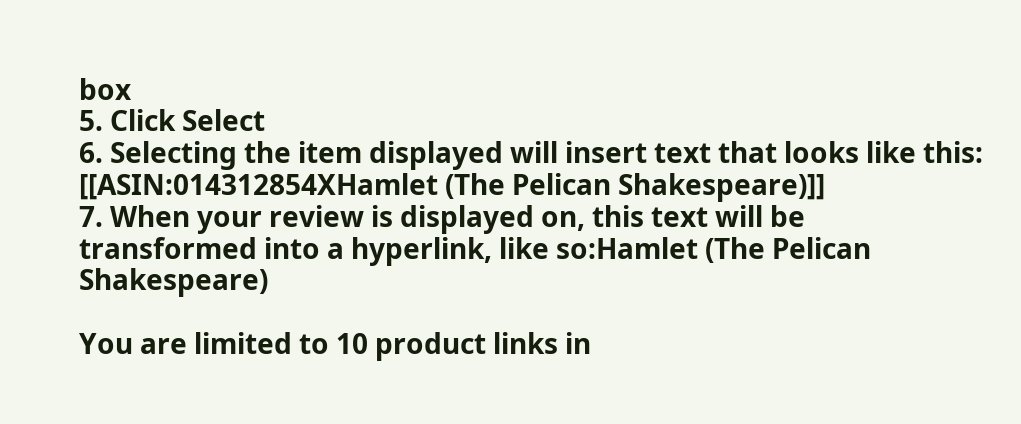box
5. Click Select
6. Selecting the item displayed will insert text that looks like this: [[ASIN:014312854XHamlet (The Pelican Shakespeare)]]
7. When your review is displayed on, this text will be transformed into a hyperlink, like so:Hamlet (The Pelican Shakespeare)

You are limited to 10 product links in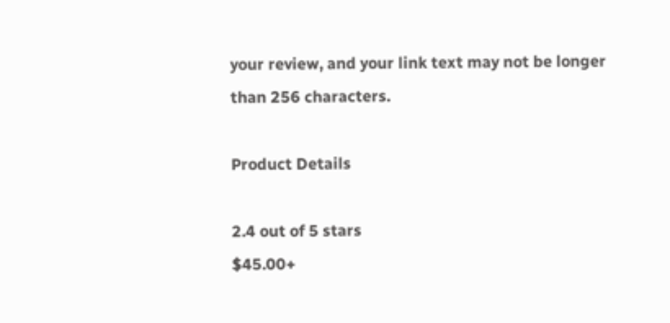your review, and your link text may not be longer than 256 characters.

Product Details

2.4 out of 5 stars
$45.00+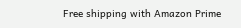Free shipping with Amazon Prime